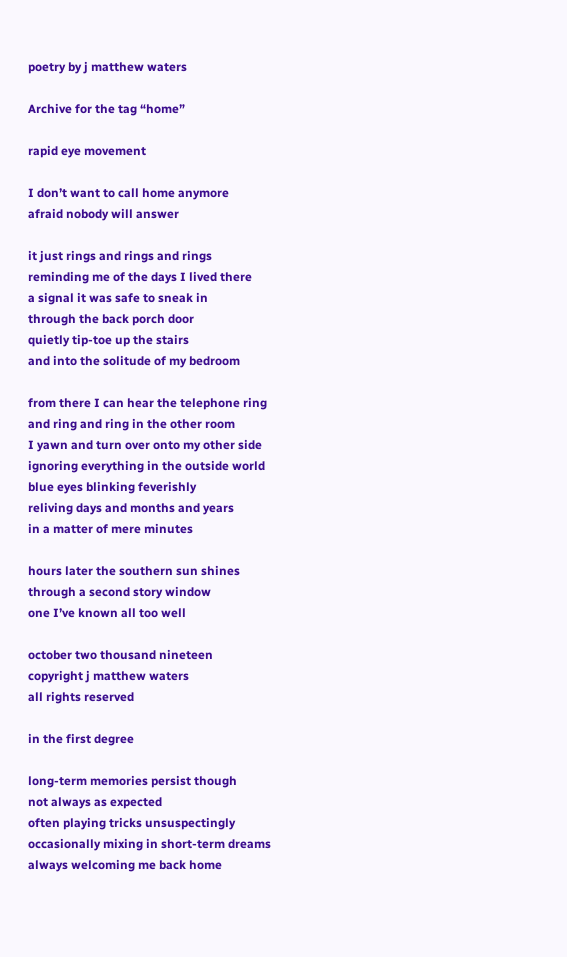poetry by j matthew waters

Archive for the tag “home”

rapid eye movement

I don’t want to call home anymore
afraid nobody will answer

it just rings and rings and rings
reminding me of the days I lived there
a signal it was safe to sneak in
through the back porch door
quietly tip-toe up the stairs
and into the solitude of my bedroom

from there I can hear the telephone ring
and ring and ring in the other room
I yawn and turn over onto my other side
ignoring everything in the outside world
blue eyes blinking feverishly
reliving days and months and years
in a matter of mere minutes

hours later the southern sun shines
through a second story window
one I’ve known all too well

october two thousand nineteen
copyright j matthew waters
all rights reserved

in the first degree

long-term memories persist though
not always as expected
often playing tricks unsuspectingly
occasionally mixing in short-term dreams
always welcoming me back home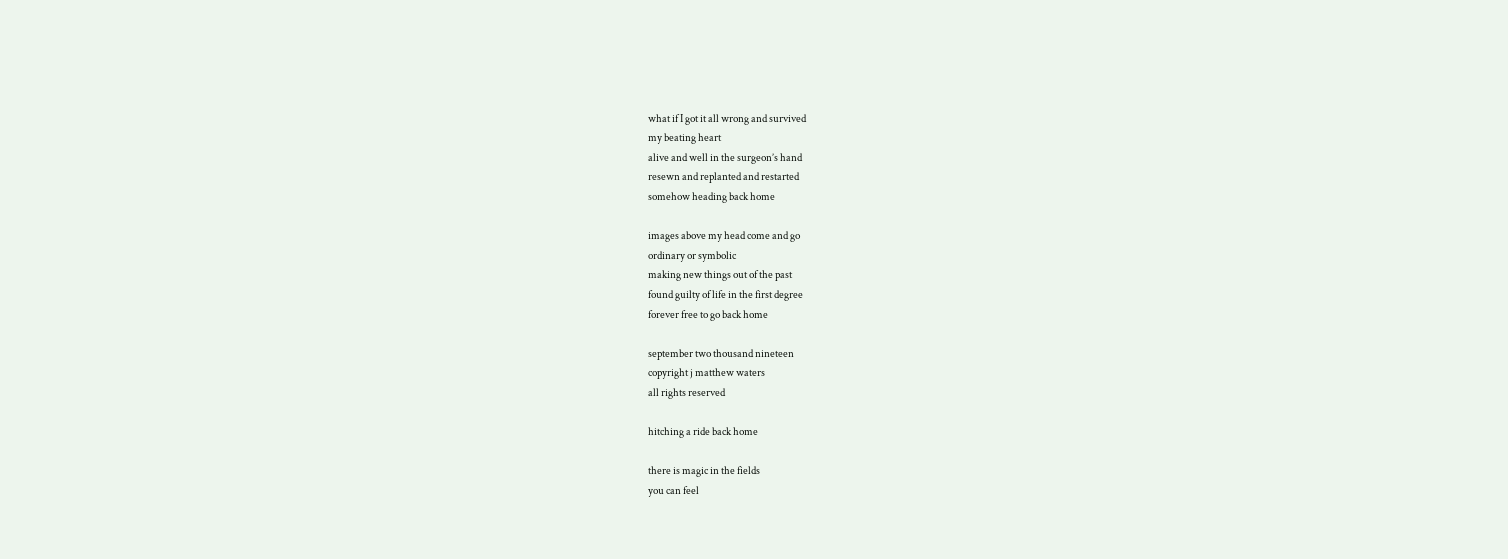what if I got it all wrong and survived
my beating heart
alive and well in the surgeon’s hand
resewn and replanted and restarted
somehow heading back home

images above my head come and go
ordinary or symbolic
making new things out of the past
found guilty of life in the first degree
forever free to go back home

september two thousand nineteen
copyright j matthew waters
all rights reserved

hitching a ride back home

there is magic in the fields
you can feel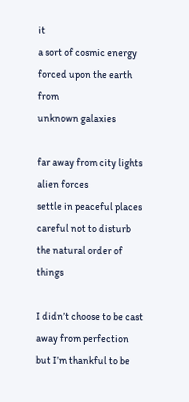it
a sort of cosmic energy
forced upon the earth from
unknown galaxies

far away from city lights
alien forces
settle in peaceful places
careful not to disturb
the natural order of things

I didn’t choose to be cast
away from perfection
but I’m thankful to be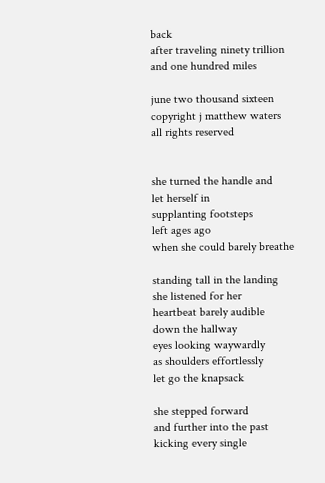back
after traveling ninety trillion
and one hundred miles

june two thousand sixteen
copyright j matthew waters
all rights reserved


she turned the handle and
let herself in
supplanting footsteps
left ages ago
when she could barely breathe

standing tall in the landing
she listened for her
heartbeat barely audible
down the hallway
eyes looking waywardly
as shoulders effortlessly
let go the knapsack

she stepped forward
and further into the past
kicking every single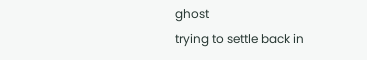ghost
trying to settle back in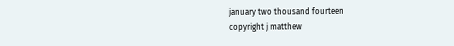january two thousand fourteen
copyright j matthew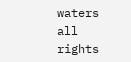waters
all rights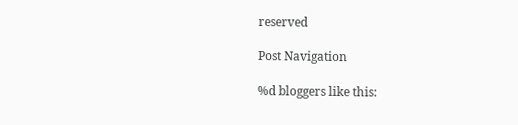reserved

Post Navigation

%d bloggers like this: